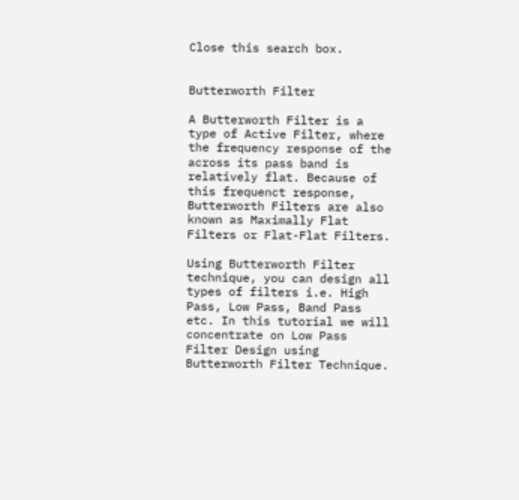Close this search box.


Butterworth Filter

A Butterworth Filter is a type of Active Filter, where the frequency response of the across its pass band is relatively flat. Because of this frequenct response, Butterworth Filters are also known as Maximally Flat Filters or Flat-Flat Filters.

Using Butterworth Filter technique, you can design all types of filters i.e. High Pass, Low Pass, Band Pass etc. In this tutorial we will concentrate on Low Pass Filter Design using Butterworth Filter Technique.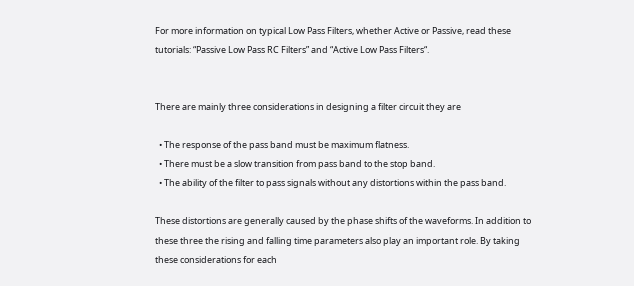For more information on typical Low Pass Filters, whether Active or Passive, read these tutorials: “Passive Low Pass RC Filters” and “Active Low Pass Filters“.


There are mainly three considerations in designing a filter circuit they are

  • The response of the pass band must be maximum flatness.
  • There must be a slow transition from pass band to the stop band.
  • The ability of the filter to pass signals without any distortions within the pass band.

These distortions are generally caused by the phase shifts of the waveforms. In addition to these three the rising and falling time parameters also play an important role. By taking these considerations for each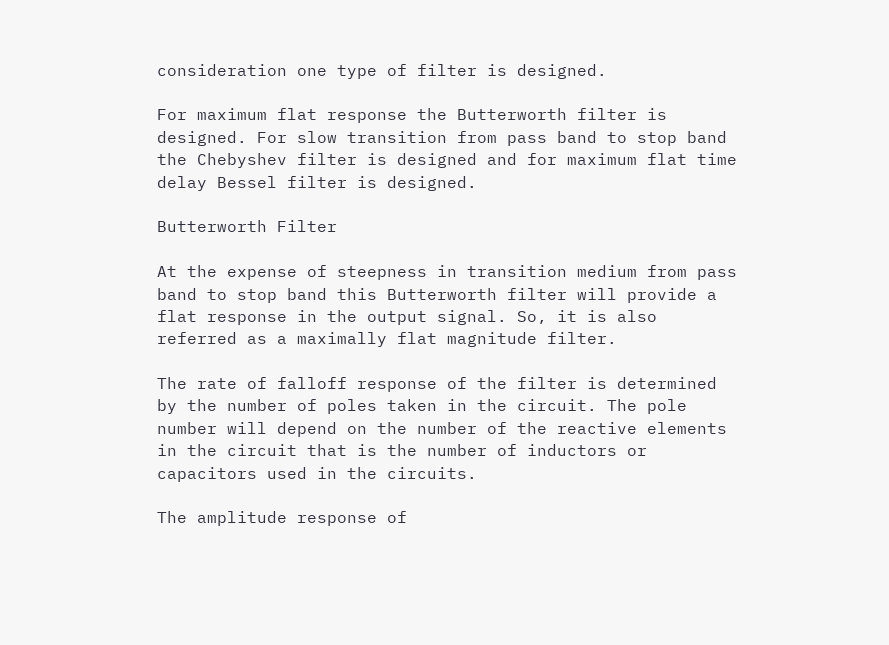consideration one type of filter is designed.

For maximum flat response the Butterworth filter is designed. For slow transition from pass band to stop band the Chebyshev filter is designed and for maximum flat time delay Bessel filter is designed.

Butterworth Filter

At the expense of steepness in transition medium from pass band to stop band this Butterworth filter will provide a flat response in the output signal. So, it is also referred as a maximally flat magnitude filter.

The rate of falloff response of the filter is determined by the number of poles taken in the circuit. The pole number will depend on the number of the reactive elements in the circuit that is the number of inductors or capacitors used in the circuits.

The amplitude response of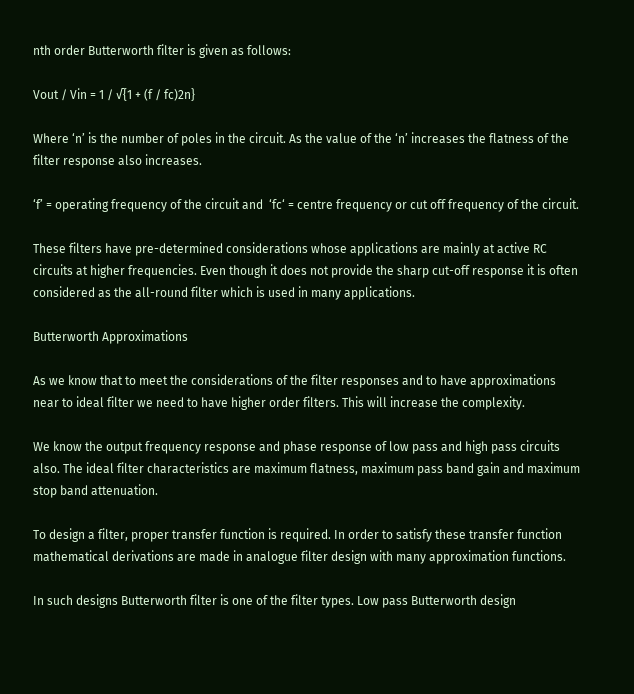nth order Butterworth filter is given as follows:

Vout / Vin = 1 / √{1 + (f / fc)2n}

Where ‘n’ is the number of poles in the circuit. As the value of the ‘n’ increases the flatness of the filter response also increases.

‘f’ = operating frequency of the circuit and  ‘fc‘ = centre frequency or cut off frequency of the circuit.

These filters have pre-determined considerations whose applications are mainly at active RC circuits at higher frequencies. Even though it does not provide the sharp cut-off response it is often considered as the all-round filter which is used in many applications.

Butterworth Approximations

As we know that to meet the considerations of the filter responses and to have approximations near to ideal filter we need to have higher order filters. This will increase the complexity.

We know the output frequency response and phase response of low pass and high pass circuits also. The ideal filter characteristics are maximum flatness, maximum pass band gain and maximum stop band attenuation.

To design a filter, proper transfer function is required. In order to satisfy these transfer function mathematical derivations are made in analogue filter design with many approximation functions.

In such designs Butterworth filter is one of the filter types. Low pass Butterworth design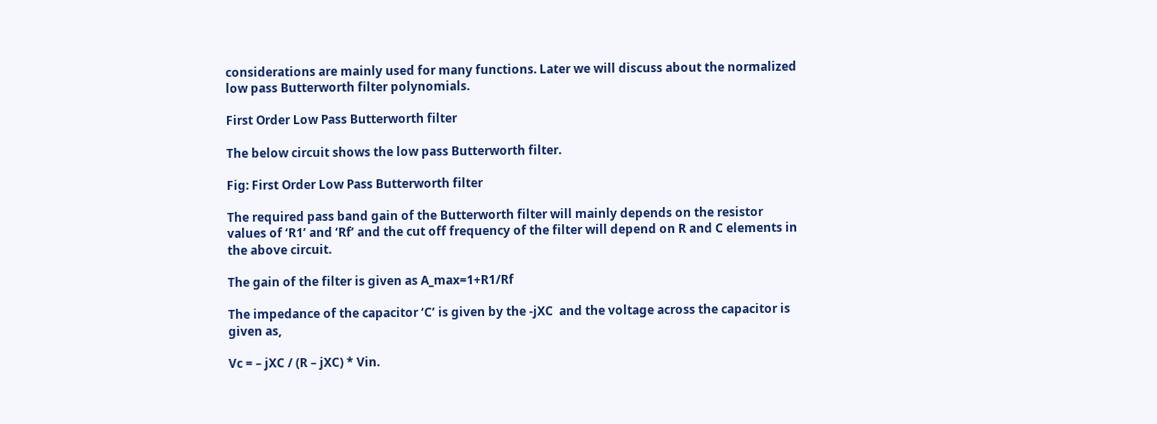considerations are mainly used for many functions. Later we will discuss about the normalized low pass Butterworth filter polynomials.

First Order Low Pass Butterworth filter

The below circuit shows the low pass Butterworth filter.

Fig: First Order Low Pass Butterworth filter

The required pass band gain of the Butterworth filter will mainly depends on the resistor values of ‘R1’ and ‘Rf’ and the cut off frequency of the filter will depend on R and C elements in the above circuit.

The gain of the filter is given as A_max=1+R1/Rf

The impedance of the capacitor ‘C’ is given by the -jXC  and the voltage across the capacitor is given as,

Vc = – jXC / (R – jXC) * Vin.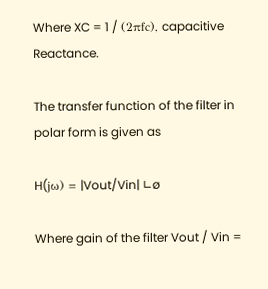Where XC = 1 / (2πfc), capacitive Reactance.

The transfer function of the filter in polar form is given as

H(jω) = |Vout/Vin| ∟ø

Where gain of the filter Vout / Vin =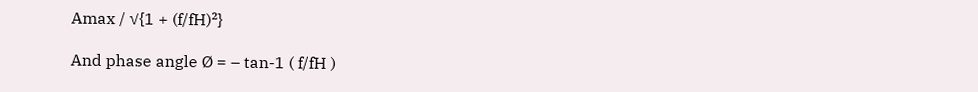Amax / √{1 + (f/fH)²}

And phase angle Ø = – tan-1 ( f/fH )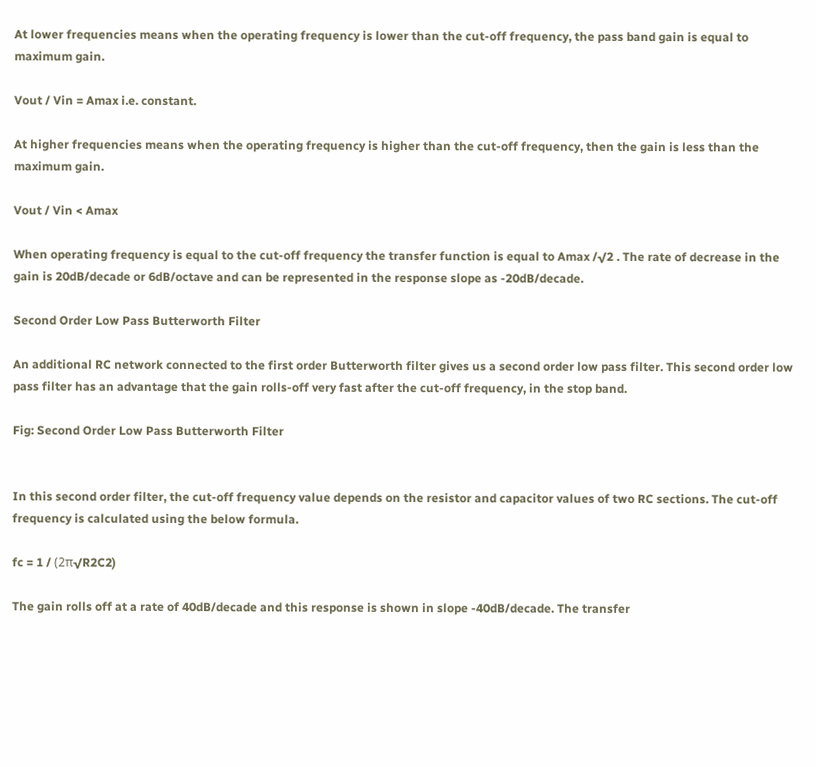At lower frequencies means when the operating frequency is lower than the cut-off frequency, the pass band gain is equal to maximum gain.

Vout / Vin = Amax i.e. constant.

At higher frequencies means when the operating frequency is higher than the cut-off frequency, then the gain is less than the maximum gain.

Vout / Vin < Amax

When operating frequency is equal to the cut-off frequency the transfer function is equal to Amax /√2 . The rate of decrease in the gain is 20dB/decade or 6dB/octave and can be represented in the response slope as -20dB/decade.

Second Order Low Pass Butterworth Filter

An additional RC network connected to the first order Butterworth filter gives us a second order low pass filter. This second order low pass filter has an advantage that the gain rolls-off very fast after the cut-off frequency, in the stop band.

Fig: Second Order Low Pass Butterworth Filter


In this second order filter, the cut-off frequency value depends on the resistor and capacitor values of two RC sections. The cut-off frequency is calculated using the below formula.

fc = 1 / (2π√R2C2)

The gain rolls off at a rate of 40dB/decade and this response is shown in slope -40dB/decade. The transfer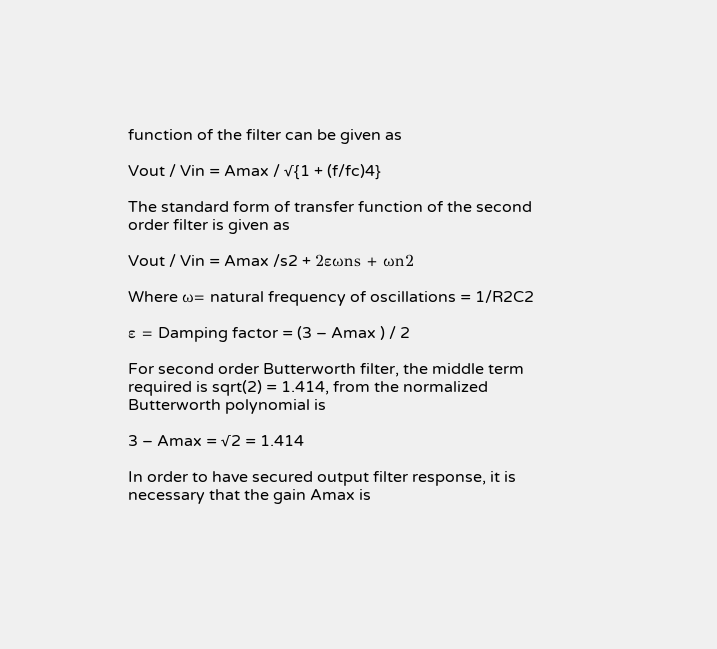function of the filter can be given as

Vout / Vin = Amax / √{1 + (f/fc)4}

The standard form of transfer function of the second order filter is given as

Vout / Vin = Amax /s2 + 2εωns + ωn2

Where ω= natural frequency of oscillations = 1/R2C2

ε = Damping factor = (3 – Amax ) / 2

For second order Butterworth filter, the middle term required is sqrt(2) = 1.414, from the normalized Butterworth polynomial is

3 – Amax = √2 = 1.414

In order to have secured output filter response, it is necessary that the gain Amax is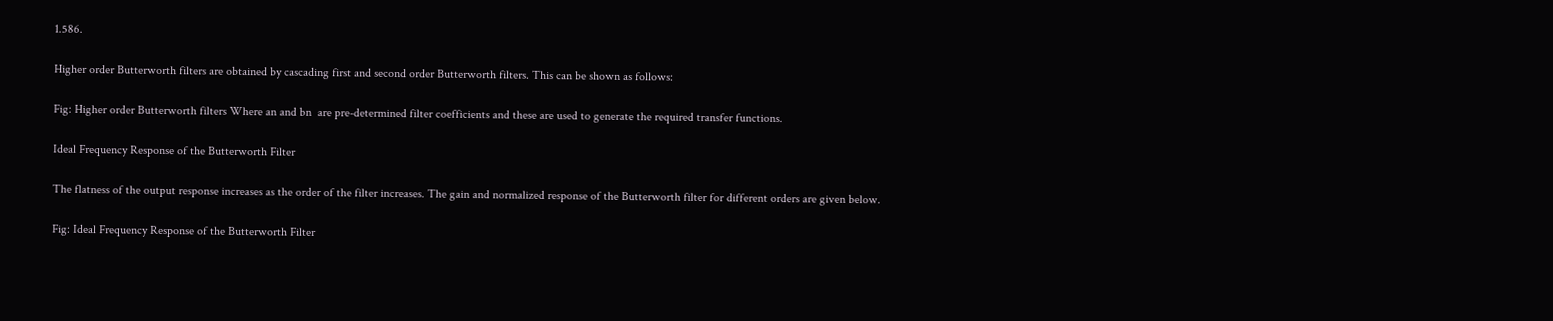1.586.

Higher order Butterworth filters are obtained by cascading first and second order Butterworth filters. This can be shown as follows:

Fig: Higher order Butterworth filters Where an and bn  are pre-determined filter coefficients and these are used to generate the required transfer functions.

Ideal Frequency Response of the Butterworth Filter

The flatness of the output response increases as the order of the filter increases. The gain and normalized response of the Butterworth filter for different orders are given below.

Fig: Ideal Frequency Response of the Butterworth Filter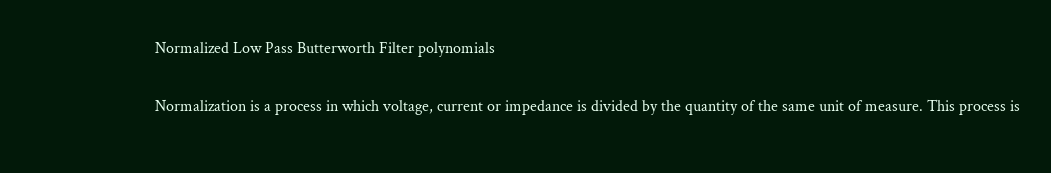Normalized Low Pass Butterworth Filter polynomials

Normalization is a process in which voltage, current or impedance is divided by the quantity of the same unit of measure. This process is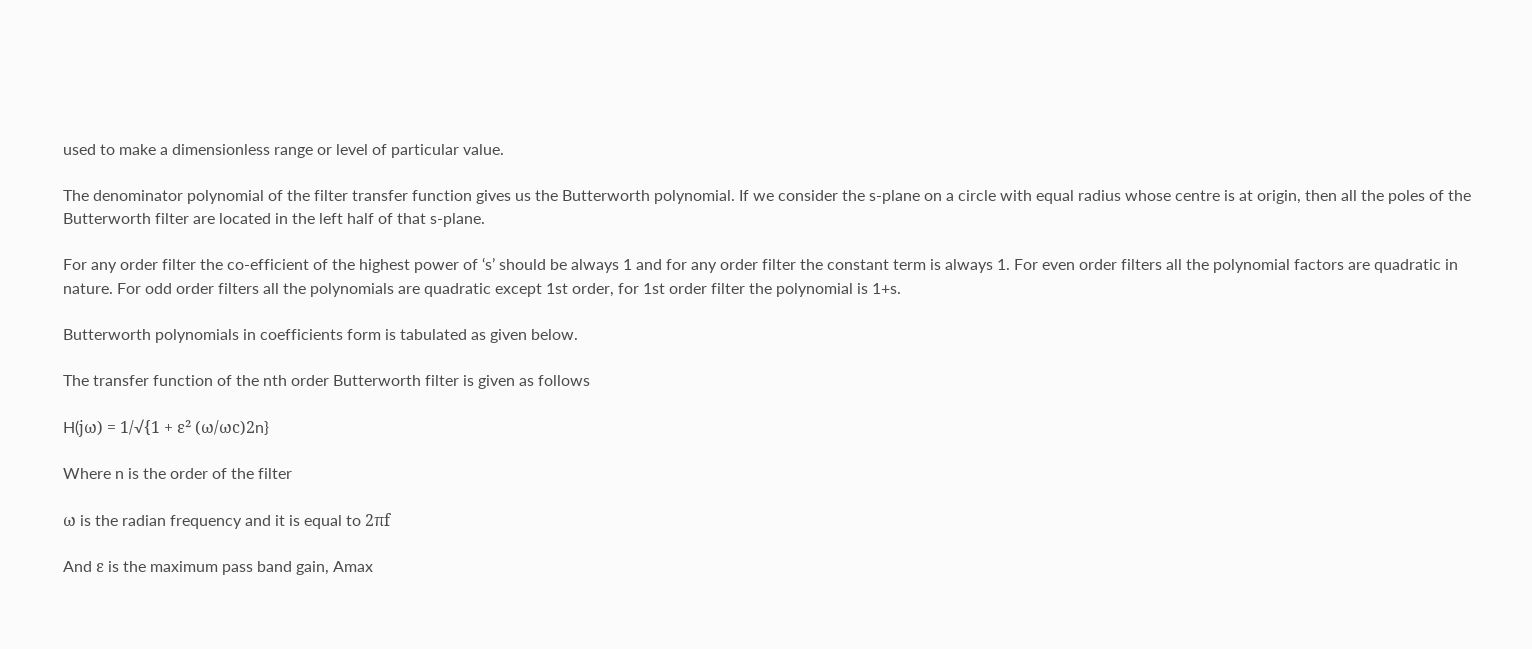used to make a dimensionless range or level of particular value.

The denominator polynomial of the filter transfer function gives us the Butterworth polynomial. If we consider the s-plane on a circle with equal radius whose centre is at origin, then all the poles of the Butterworth filter are located in the left half of that s-plane.

For any order filter the co-efficient of the highest power of ‘s’ should be always 1 and for any order filter the constant term is always 1. For even order filters all the polynomial factors are quadratic in nature. For odd order filters all the polynomials are quadratic except 1st order, for 1st order filter the polynomial is 1+s.

Butterworth polynomials in coefficients form is tabulated as given below.

The transfer function of the nth order Butterworth filter is given as follows

H(jω) = 1/√{1 + ε² (ω/ωc)2n}

Where n is the order of the filter

ω is the radian frequency and it is equal to 2πf

And ε is the maximum pass band gain, Amax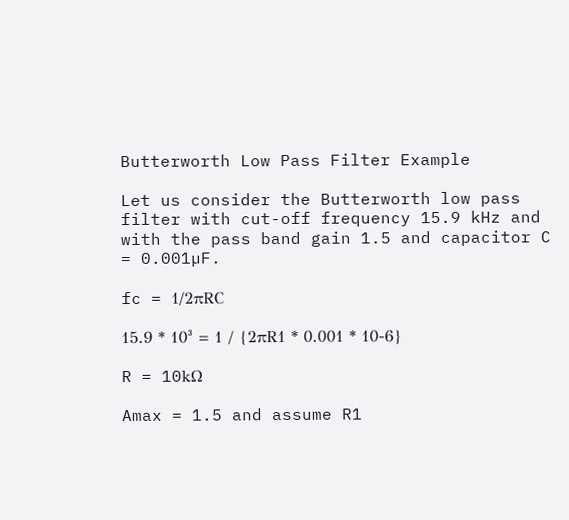Butterworth Low Pass Filter Example

Let us consider the Butterworth low pass filter with cut-off frequency 15.9 kHz and with the pass band gain 1.5 and capacitor C = 0.001µF.

fc = 1/2πRC

15.9 * 10³ = 1 / {2πR1 * 0.001 * 10-6}

R = 10kΩ

Amax = 1.5 and assume R1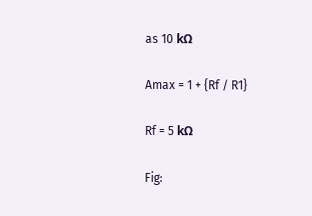as 10 kΩ

Amax = 1 + {Rf / R1}

Rf = 5 kΩ

Fig: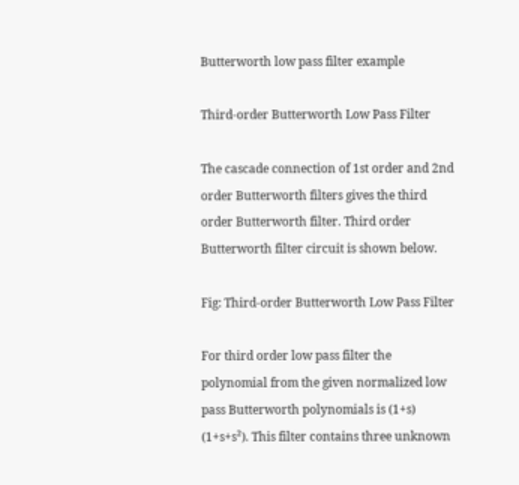Butterworth low pass filter example

Third-order Butterworth Low Pass Filter

The cascade connection of 1st order and 2nd order Butterworth filters gives the third order Butterworth filter. Third order Butterworth filter circuit is shown below.

Fig: Third-order Butterworth Low Pass Filter

For third order low pass filter the polynomial from the given normalized low pass Butterworth polynomials is (1+s) (1+s+s²). This filter contains three unknown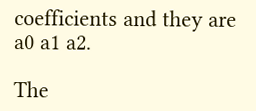coefficients and they are a0 a1 a2.

The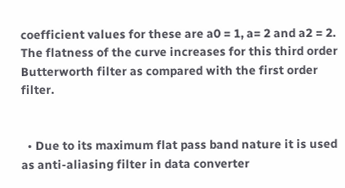coefficient values for these are a0 = 1, a= 2 and a2 = 2. The flatness of the curve increases for this third order Butterworth filter as compared with the first order filter.


  • Due to its maximum flat pass band nature it is used as anti-aliasing filter in data converter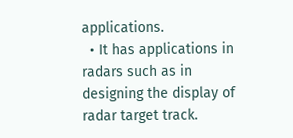applications.
  • It has applications in radars such as in designing the display of radar target track.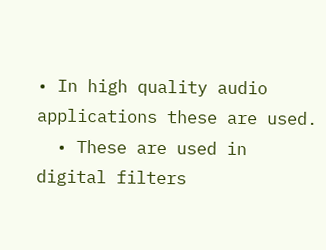• In high quality audio applications these are used.
  • These are used in digital filters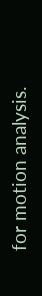for motion analysis.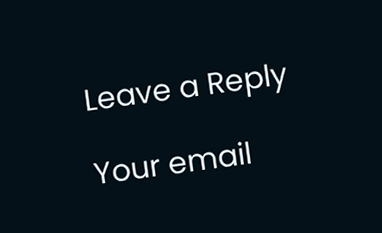Leave a Reply

Your email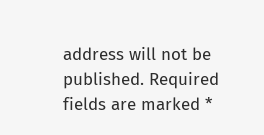address will not be published. Required fields are marked *